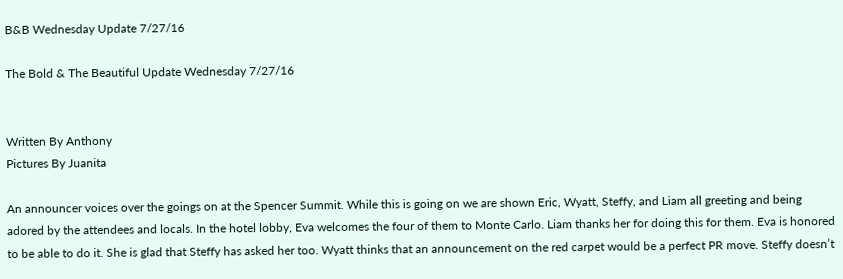B&B Wednesday Update 7/27/16

The Bold & The Beautiful Update Wednesday 7/27/16


Written By Anthony
Pictures By Juanita

An announcer voices over the goings on at the Spencer Summit. While this is going on we are shown Eric, Wyatt, Steffy, and Liam all greeting and being adored by the attendees and locals. In the hotel lobby, Eva welcomes the four of them to Monte Carlo. Liam thanks her for doing this for them. Eva is honored to be able to do it. She is glad that Steffy has asked her too. Wyatt thinks that an announcement on the red carpet would be a perfect PR move. Steffy doesn’t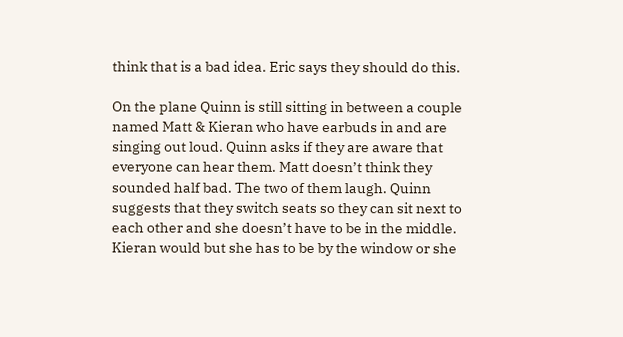think that is a bad idea. Eric says they should do this.

On the plane Quinn is still sitting in between a couple named Matt & Kieran who have earbuds in and are singing out loud. Quinn asks if they are aware that everyone can hear them. Matt doesn’t think they sounded half bad. The two of them laugh. Quinn suggests that they switch seats so they can sit next to each other and she doesn’t have to be in the middle. Kieran would but she has to be by the window or she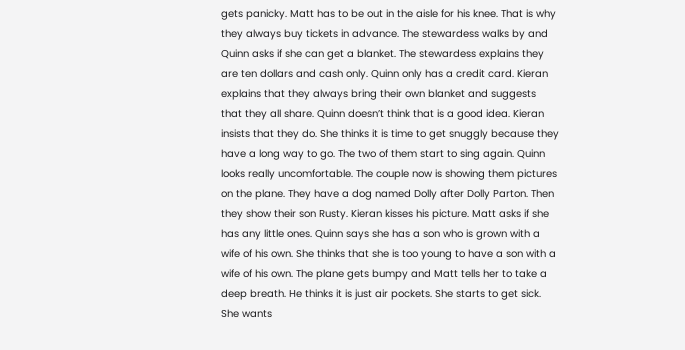gets panicky. Matt has to be out in the aisle for his knee. That is why they always buy tickets in advance. The stewardess walks by and Quinn asks if she can get a blanket. The stewardess explains they are ten dollars and cash only. Quinn only has a credit card. Kieran explains that they always bring their own blanket and suggests that they all share. Quinn doesn’t think that is a good idea. Kieran insists that they do. She thinks it is time to get snuggly because they have a long way to go. The two of them start to sing again. Quinn looks really uncomfortable. The couple now is showing them pictures on the plane. They have a dog named Dolly after Dolly Parton. Then they show their son Rusty. Kieran kisses his picture. Matt asks if she has any little ones. Quinn says she has a son who is grown with a wife of his own. She thinks that she is too young to have a son with a wife of his own. The plane gets bumpy and Matt tells her to take a deep breath. He thinks it is just air pockets. She starts to get sick. She wants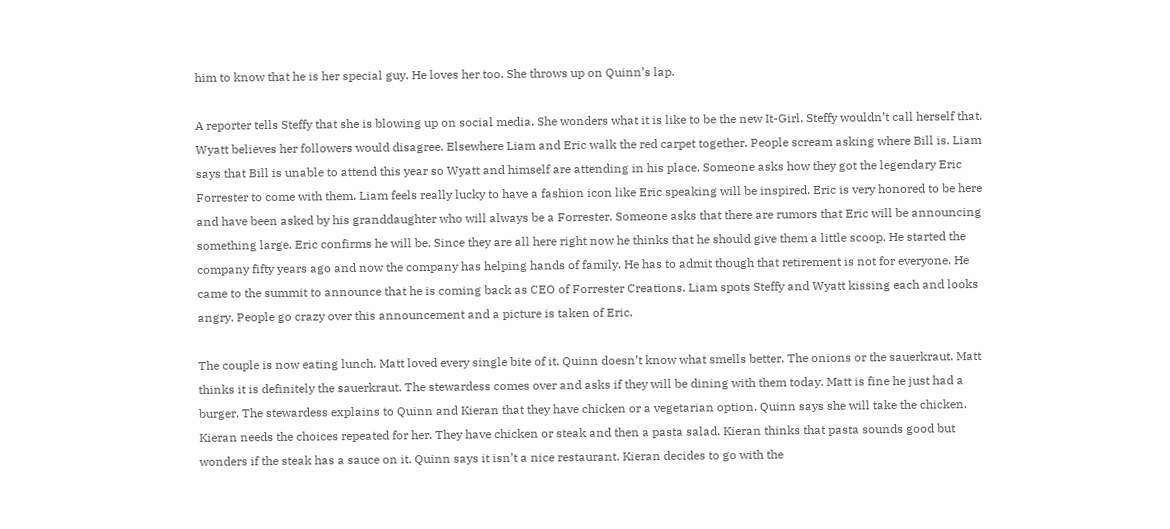him to know that he is her special guy. He loves her too. She throws up on Quinn’s lap.

A reporter tells Steffy that she is blowing up on social media. She wonders what it is like to be the new It-Girl. Steffy wouldn’t call herself that. Wyatt believes her followers would disagree. Elsewhere Liam and Eric walk the red carpet together. People scream asking where Bill is. Liam says that Bill is unable to attend this year so Wyatt and himself are attending in his place. Someone asks how they got the legendary Eric Forrester to come with them. Liam feels really lucky to have a fashion icon like Eric speaking will be inspired. Eric is very honored to be here and have been asked by his granddaughter who will always be a Forrester. Someone asks that there are rumors that Eric will be announcing something large. Eric confirms he will be. Since they are all here right now he thinks that he should give them a little scoop. He started the company fifty years ago and now the company has helping hands of family. He has to admit though that retirement is not for everyone. He came to the summit to announce that he is coming back as CEO of Forrester Creations. Liam spots Steffy and Wyatt kissing each and looks angry. People go crazy over this announcement and a picture is taken of Eric.

The couple is now eating lunch. Matt loved every single bite of it. Quinn doesn’t know what smells better. The onions or the sauerkraut. Matt thinks it is definitely the sauerkraut. The stewardess comes over and asks if they will be dining with them today. Matt is fine he just had a burger. The stewardess explains to Quinn and Kieran that they have chicken or a vegetarian option. Quinn says she will take the chicken. Kieran needs the choices repeated for her. They have chicken or steak and then a pasta salad. Kieran thinks that pasta sounds good but wonders if the steak has a sauce on it. Quinn says it isn’t a nice restaurant. Kieran decides to go with the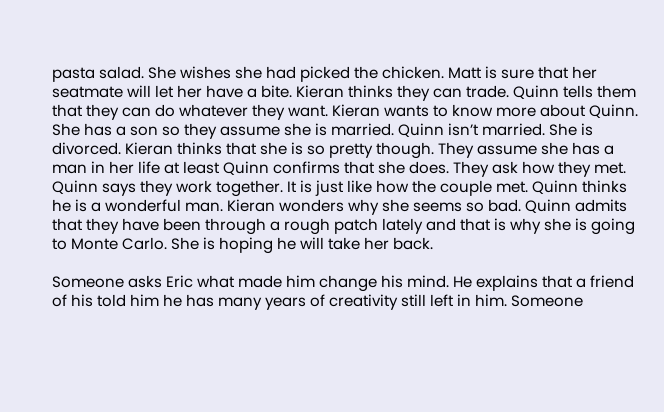pasta salad. She wishes she had picked the chicken. Matt is sure that her seatmate will let her have a bite. Kieran thinks they can trade. Quinn tells them that they can do whatever they want. Kieran wants to know more about Quinn. She has a son so they assume she is married. Quinn isn’t married. She is divorced. Kieran thinks that she is so pretty though. They assume she has a man in her life at least Quinn confirms that she does. They ask how they met. Quinn says they work together. It is just like how the couple met. Quinn thinks he is a wonderful man. Kieran wonders why she seems so bad. Quinn admits that they have been through a rough patch lately and that is why she is going to Monte Carlo. She is hoping he will take her back.

Someone asks Eric what made him change his mind. He explains that a friend of his told him he has many years of creativity still left in him. Someone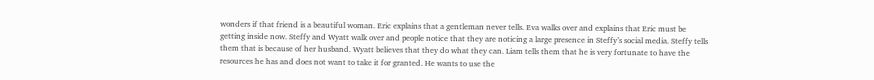wonders if that friend is a beautiful woman. Eric explains that a gentleman never tells. Eva walks over and explains that Eric must be getting inside now. Steffy and Wyatt walk over and people notice that they are noticing a large presence in Steffy’s social media. Steffy tells them that is because of her husband. Wyatt believes that they do what they can. Liam tells them that he is very fortunate to have the resources he has and does not want to take it for granted. He wants to use the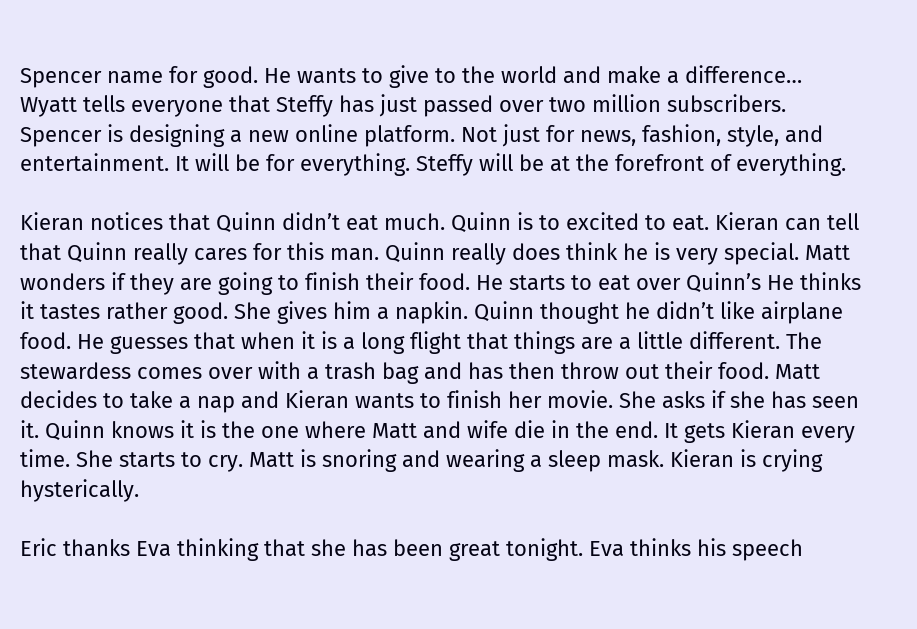Spencer name for good. He wants to give to the world and make a difference… Wyatt tells everyone that Steffy has just passed over two million subscribers. Spencer is designing a new online platform. Not just for news, fashion, style, and entertainment. It will be for everything. Steffy will be at the forefront of everything.

Kieran notices that Quinn didn’t eat much. Quinn is to excited to eat. Kieran can tell that Quinn really cares for this man. Quinn really does think he is very special. Matt wonders if they are going to finish their food. He starts to eat over Quinn’s He thinks it tastes rather good. She gives him a napkin. Quinn thought he didn’t like airplane food. He guesses that when it is a long flight that things are a little different. The stewardess comes over with a trash bag and has then throw out their food. Matt decides to take a nap and Kieran wants to finish her movie. She asks if she has seen it. Quinn knows it is the one where Matt and wife die in the end. It gets Kieran every time. She starts to cry. Matt is snoring and wearing a sleep mask. Kieran is crying hysterically.

Eric thanks Eva thinking that she has been great tonight. Eva thinks his speech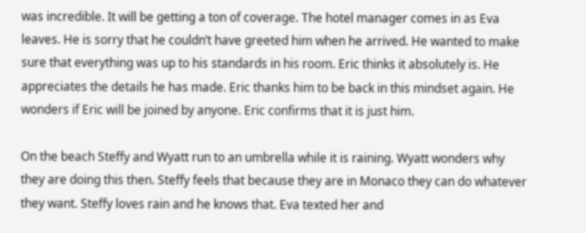was incredible. It will be getting a ton of coverage. The hotel manager comes in as Eva leaves. He is sorry that he couldn’t have greeted him when he arrived. He wanted to make sure that everything was up to his standards in his room. Eric thinks it absolutely is. He appreciates the details he has made. Eric thanks him to be back in this mindset again. He wonders if Eric will be joined by anyone. Eric confirms that it is just him.

On the beach Steffy and Wyatt run to an umbrella while it is raining. Wyatt wonders why they are doing this then. Steffy feels that because they are in Monaco they can do whatever they want. Steffy loves rain and he knows that. Eva texted her and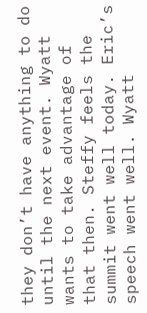they don’t have anything to do until the next event. Wyatt wants to take advantage of that then. Steffy feels the summit went well today. Eric’s speech went well. Wyatt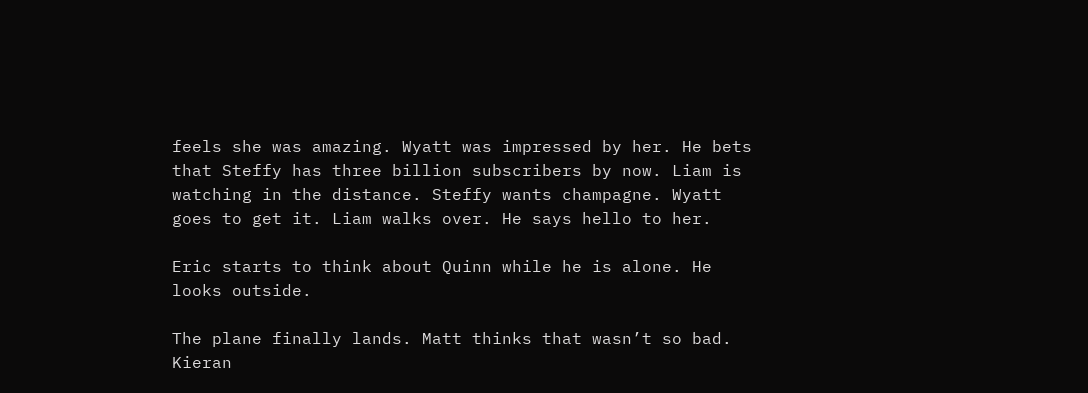feels she was amazing. Wyatt was impressed by her. He bets that Steffy has three billion subscribers by now. Liam is watching in the distance. Steffy wants champagne. Wyatt goes to get it. Liam walks over. He says hello to her.

Eric starts to think about Quinn while he is alone. He looks outside.

The plane finally lands. Matt thinks that wasn’t so bad. Kieran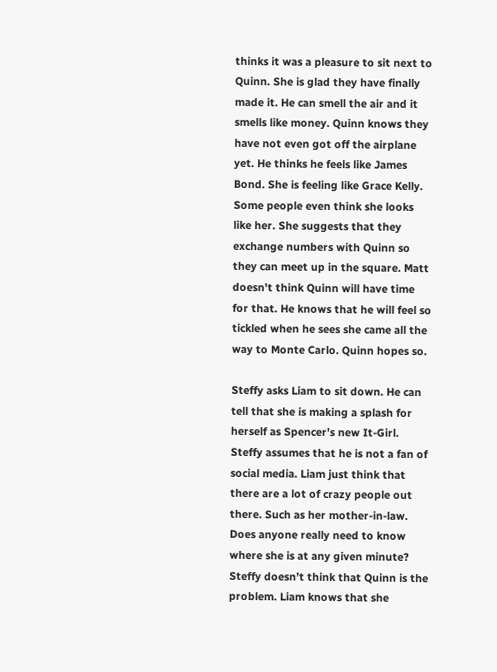thinks it was a pleasure to sit next to Quinn. She is glad they have finally made it. He can smell the air and it smells like money. Quinn knows they have not even got off the airplane yet. He thinks he feels like James Bond. She is feeling like Grace Kelly. Some people even think she looks like her. She suggests that they exchange numbers with Quinn so they can meet up in the square. Matt doesn’t think Quinn will have time for that. He knows that he will feel so tickled when he sees she came all the way to Monte Carlo. Quinn hopes so.

Steffy asks Liam to sit down. He can tell that she is making a splash for herself as Spencer’s new It-Girl. Steffy assumes that he is not a fan of social media. Liam just think that there are a lot of crazy people out there. Such as her mother-in-law. Does anyone really need to know where she is at any given minute? Steffy doesn’t think that Quinn is the problem. Liam knows that she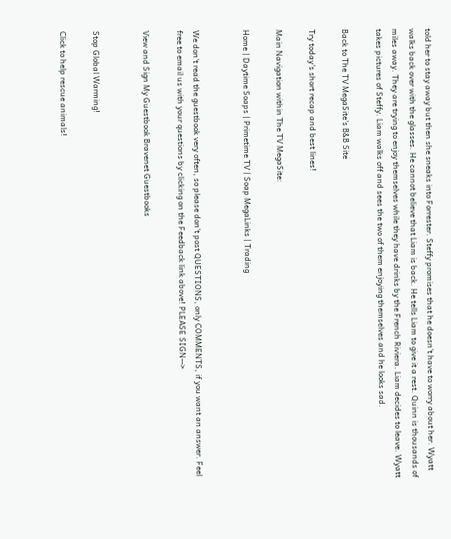told her to stay away but then she sneaks into Forrester. Steffy promises that he doesn’t have to worry about her. Wyatt walks back over with the glasses. He cannot believe that Liam is back. He tells Liam to give it a rest. Quinn is thousands of miles away. They are trying to enjoy themselves while they have drinks by the French Riviera. Liam decides to leave. Wyatt takes pictures of Steffy. Liam walks off and sees the two of them enjoying themselves and he looks sad.

Back to The TV MegaSite's B&B Site

Try today's short recap and best lines!

Main Navigation within The TV MegaSite:

Home | Daytime Soaps | Primetime TV | Soap MegaLinks | Trading


We don't read the guestbook very often, so please don't post QUESTIONS, only COMMENTS, if you want an answer. Feel free to email us with your questions by clicking on the Feedback link above! PLEASE SIGN-->

View and Sign My Guestbook Bravenet Guestbooks


Stop Global Warming!

Click to help rescue animals!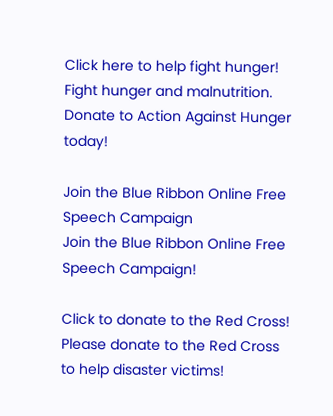Click here to help fight hunger!
Fight hunger and malnutrition.
Donate to Action Against Hunger today!

Join the Blue Ribbon Online Free Speech Campaign
Join the Blue Ribbon Online Free Speech Campaign!

Click to donate to the Red Cross!
Please donate to the Red Cross to help disaster victims!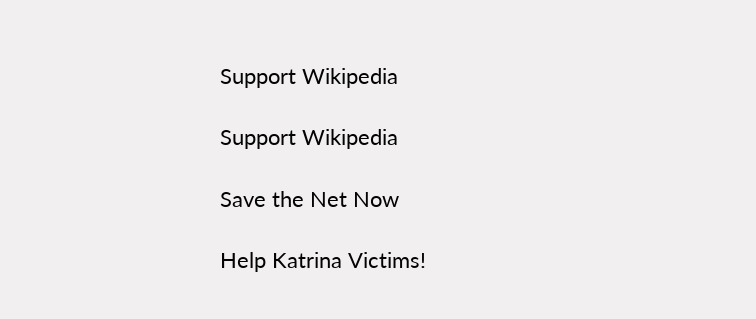Support Wikipedia

Support Wikipedia

Save the Net Now

Help Katrina Victims!